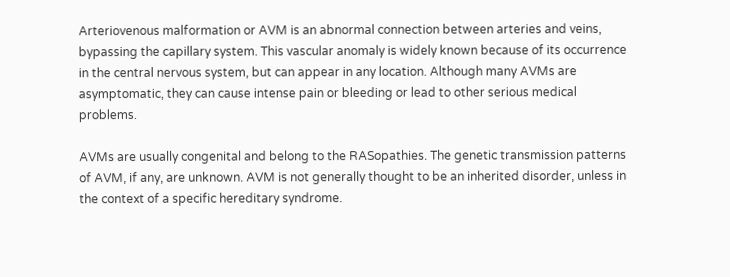Arteriovenous malformation or AVM is an abnormal connection between arteries and veins, bypassing the capillary system. This vascular anomaly is widely known because of its occurrence in the central nervous system, but can appear in any location. Although many AVMs are asymptomatic, they can cause intense pain or bleeding or lead to other serious medical problems.

AVMs are usually congenital and belong to the RASopathies. The genetic transmission patterns of AVM, if any, are unknown. AVM is not generally thought to be an inherited disorder, unless in the context of a specific hereditary syndrome.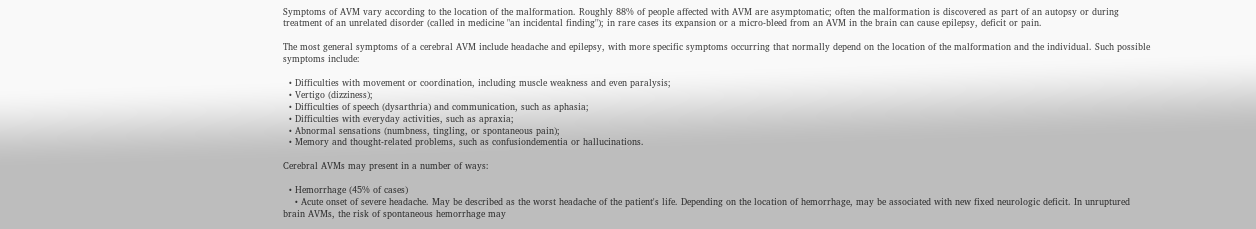Symptoms of AVM vary according to the location of the malformation. Roughly 88% of people affected with AVM are asymptomatic; often the malformation is discovered as part of an autopsy or during treatment of an unrelated disorder (called in medicine "an incidental finding"); in rare cases its expansion or a micro-bleed from an AVM in the brain can cause epilepsy, deficit or pain.

The most general symptoms of a cerebral AVM include headache and epilepsy, with more specific symptoms occurring that normally depend on the location of the malformation and the individual. Such possible symptoms include:

  • Difficulties with movement or coordination, including muscle weakness and even paralysis;
  • Vertigo (dizziness);
  • Difficulties of speech (dysarthria) and communication, such as aphasia;
  • Difficulties with everyday activities, such as apraxia;
  • Abnormal sensations (numbness, tingling, or spontaneous pain);
  • Memory and thought-related problems, such as confusiondementia or hallucinations.

Cerebral AVMs may present in a number of ways:

  • Hemorrhage (45% of cases)
    • Acute onset of severe headache. May be described as the worst headache of the patient's life. Depending on the location of hemorrhage, may be associated with new fixed neurologic deficit. In unruptured brain AVMs, the risk of spontaneous hemorrhage may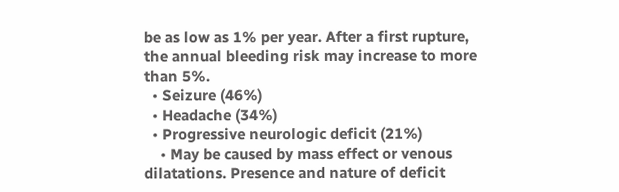be as low as 1% per year. After a first rupture, the annual bleeding risk may increase to more than 5%.
  • Seizure (46%)
  • Headache (34%)
  • Progressive neurologic deficit (21%)
    • May be caused by mass effect or venous dilatations. Presence and nature of deficit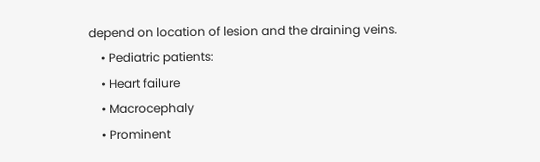depend on location of lesion and the draining veins.
    • Pediatric patients:
    • Heart failure
    • Macrocephaly
    • Prominent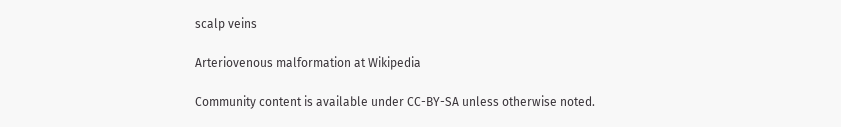scalp veins

Arteriovenous malformation at Wikipedia

Community content is available under CC-BY-SA unless otherwise noted.